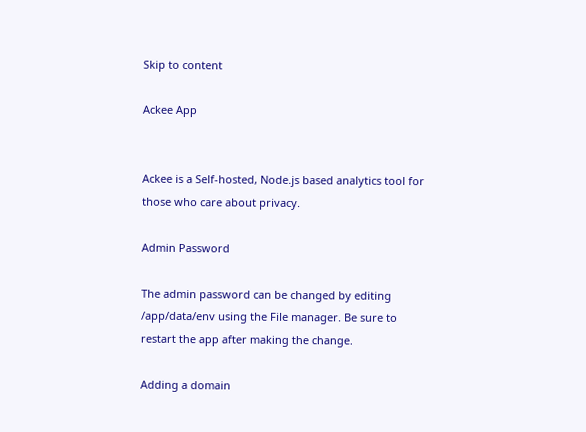Skip to content

Ackee App


Ackee is a Self-hosted, Node.js based analytics tool for those who care about privacy.

Admin Password

The admin password can be changed by editing /app/data/env using the File manager. Be sure to restart the app after making the change.

Adding a domain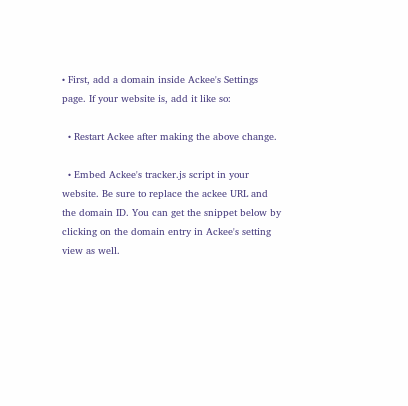• First, add a domain inside Ackee's Settings page. If your website is, add it like so:

  • Restart Ackee after making the above change.

  • Embed Ackee's tracker.js script in your website. Be sure to replace the ackee URL and the domain ID. You can get the snippet below by clicking on the domain entry in Ackee's setting view as well.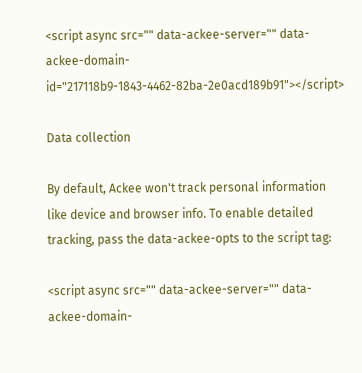<script async src="" data-ackee-server="" data-ackee-domain-id="217118b9-1843-4462-82ba-2e0acd189b91"></script>

Data collection

By default, Ackee won't track personal information like device and browser info. To enable detailed tracking, pass the data-ackee-opts to the script tag:

<script async src="" data-ackee-server="" data-ackee-domain-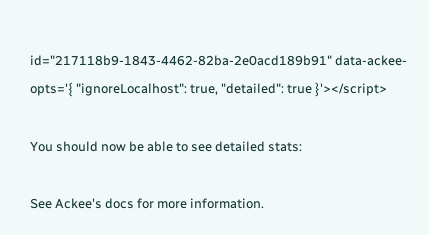id="217118b9-1843-4462-82ba-2e0acd189b91" data-ackee-opts='{ "ignoreLocalhost": true, "detailed": true }'></script>

You should now be able to see detailed stats:

See Ackee's docs for more information.